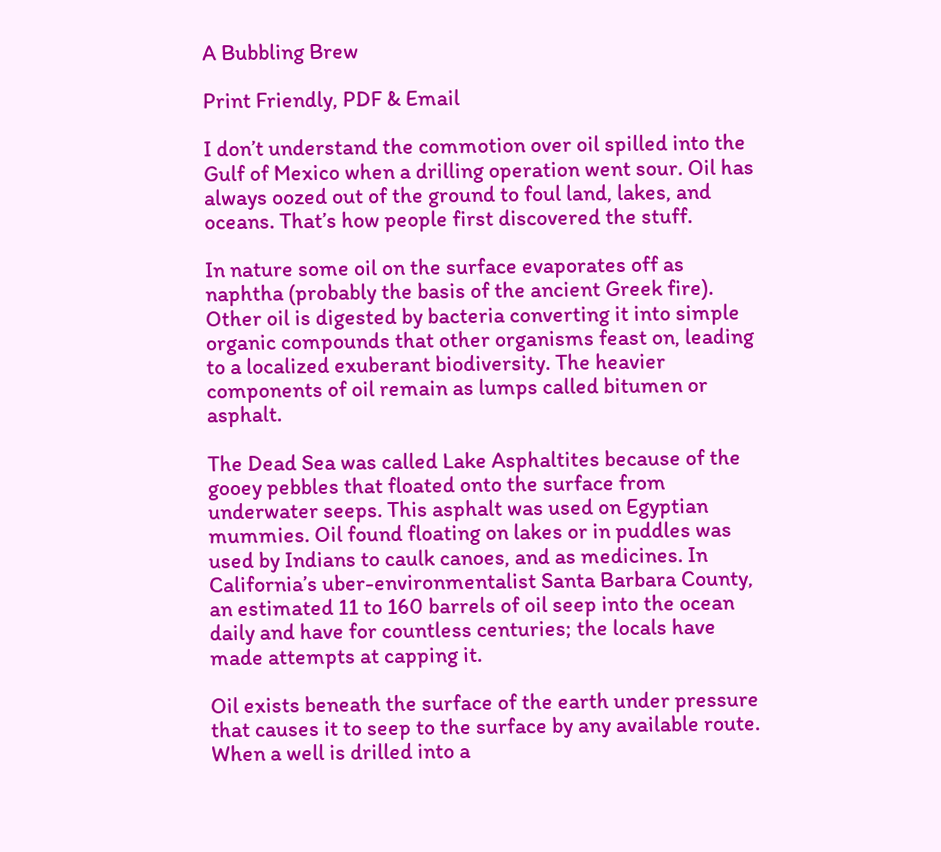A Bubbling Brew

Print Friendly, PDF & Email

I don’t understand the commotion over oil spilled into the Gulf of Mexico when a drilling operation went sour. Oil has always oozed out of the ground to foul land, lakes, and oceans. That’s how people first discovered the stuff.

In nature some oil on the surface evaporates off as naphtha (probably the basis of the ancient Greek fire). Other oil is digested by bacteria converting it into simple organic compounds that other organisms feast on, leading to a localized exuberant biodiversity. The heavier components of oil remain as lumps called bitumen or asphalt.

The Dead Sea was called Lake Asphaltites because of the gooey pebbles that floated onto the surface from underwater seeps. This asphalt was used on Egyptian mummies. Oil found floating on lakes or in puddles was used by Indians to caulk canoes, and as medicines. In California’s uber-environmentalist Santa Barbara County, an estimated 11 to 160 barrels of oil seep into the ocean daily and have for countless centuries; the locals have made attempts at capping it.

Oil exists beneath the surface of the earth under pressure that causes it to seep to the surface by any available route. When a well is drilled into a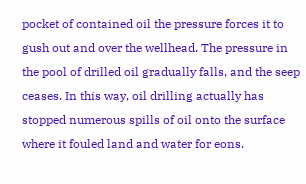pocket of contained oil the pressure forces it to gush out and over the wellhead. The pressure in the pool of drilled oil gradually falls, and the seep ceases. In this way, oil drilling actually has stopped numerous spills of oil onto the surface where it fouled land and water for eons.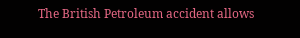The British Petroleum accident allows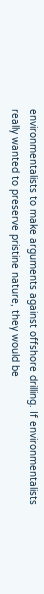environmentalists to make arguments against offshore drilling. If environmentalists really wanted to preserve pristine nature, they would be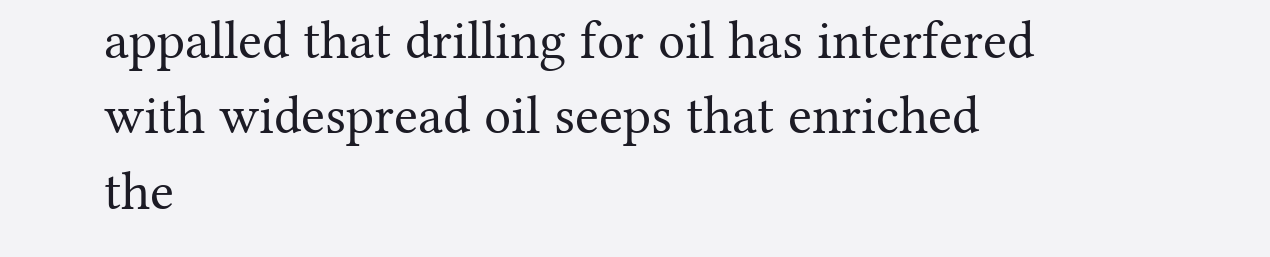appalled that drilling for oil has interfered with widespread oil seeps that enriched the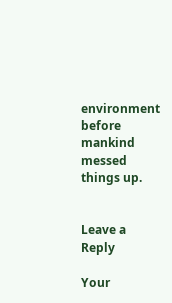environment before mankind messed things up.


Leave a Reply

Your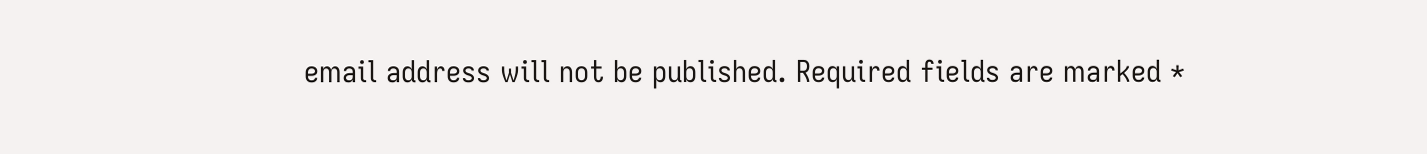email address will not be published. Required fields are marked *